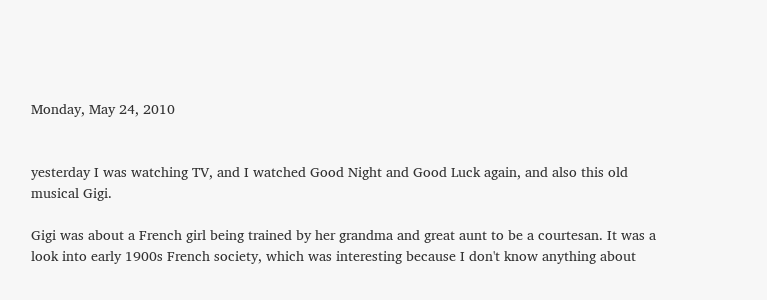Monday, May 24, 2010


yesterday I was watching TV, and I watched Good Night and Good Luck again, and also this old musical Gigi.

Gigi was about a French girl being trained by her grandma and great aunt to be a courtesan. It was a look into early 1900s French society, which was interesting because I don't know anything about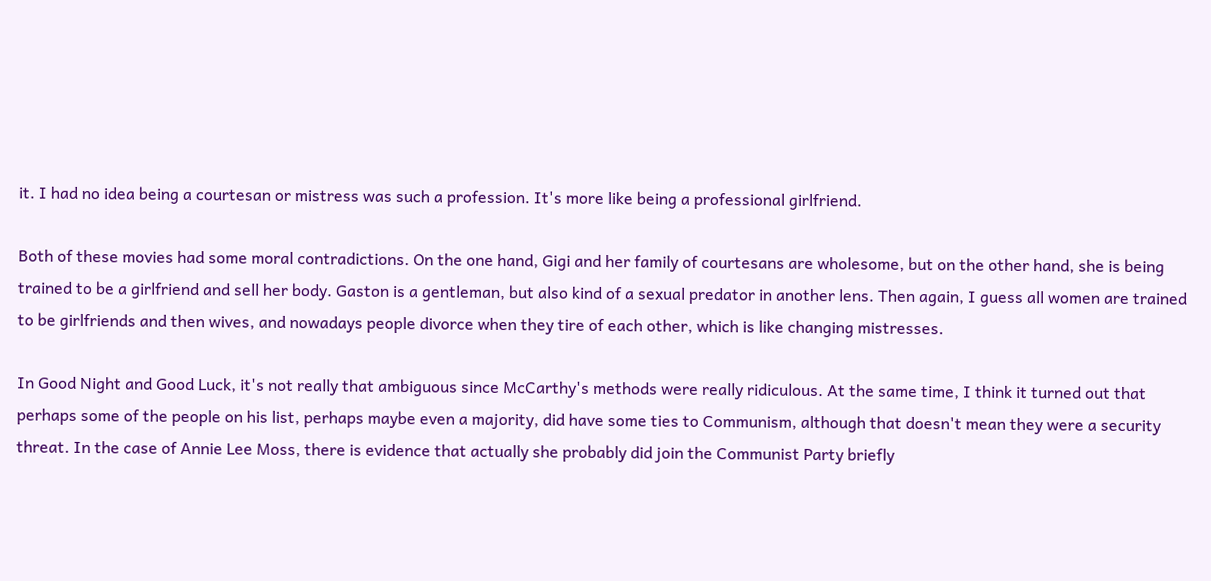it. I had no idea being a courtesan or mistress was such a profession. It's more like being a professional girlfriend.

Both of these movies had some moral contradictions. On the one hand, Gigi and her family of courtesans are wholesome, but on the other hand, she is being trained to be a girlfriend and sell her body. Gaston is a gentleman, but also kind of a sexual predator in another lens. Then again, I guess all women are trained to be girlfriends and then wives, and nowadays people divorce when they tire of each other, which is like changing mistresses.

In Good Night and Good Luck, it's not really that ambiguous since McCarthy's methods were really ridiculous. At the same time, I think it turned out that perhaps some of the people on his list, perhaps maybe even a majority, did have some ties to Communism, although that doesn't mean they were a security threat. In the case of Annie Lee Moss, there is evidence that actually she probably did join the Communist Party briefly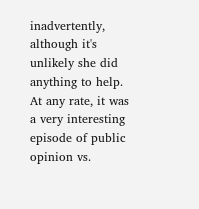inadvertently, although it's unlikely she did anything to help. At any rate, it was a very interesting episode of public opinion vs.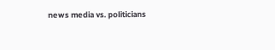news media vs. politicians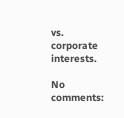vs. corporate interests.

No comments: